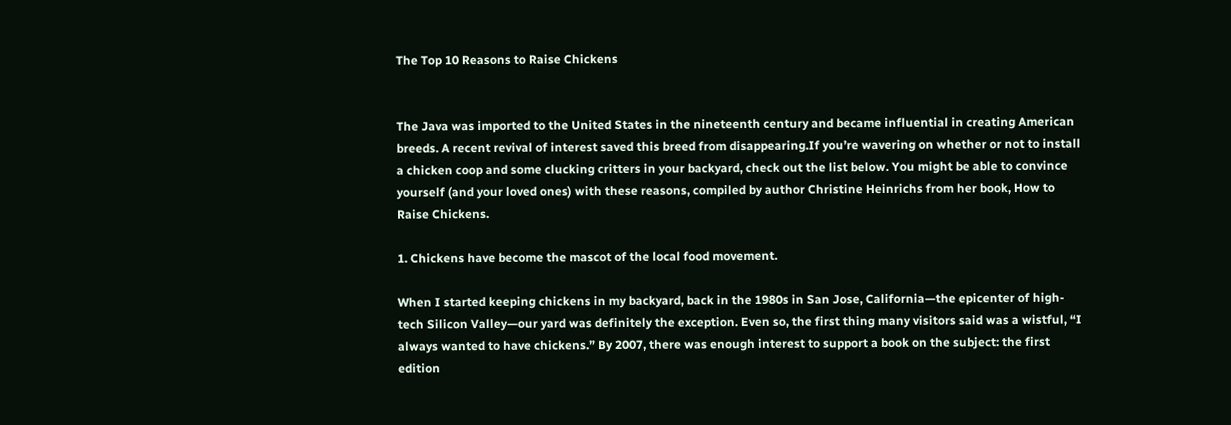The Top 10 Reasons to Raise Chickens


The Java was imported to the United States in the nineteenth century and became influential in creating American breeds. A recent revival of interest saved this breed from disappearing.If you’re wavering on whether or not to install a chicken coop and some clucking critters in your backyard, check out the list below. You might be able to convince yourself (and your loved ones) with these reasons, compiled by author Christine Heinrichs from her book, How to Raise Chickens.

1. Chickens have become the mascot of the local food movement.

When I started keeping chickens in my backyard, back in the 1980s in San Jose, California—the epicenter of high-tech Silicon Valley—our yard was definitely the exception. Even so, the first thing many visitors said was a wistful, “I always wanted to have chickens.” By 2007, there was enough interest to support a book on the subject: the first edition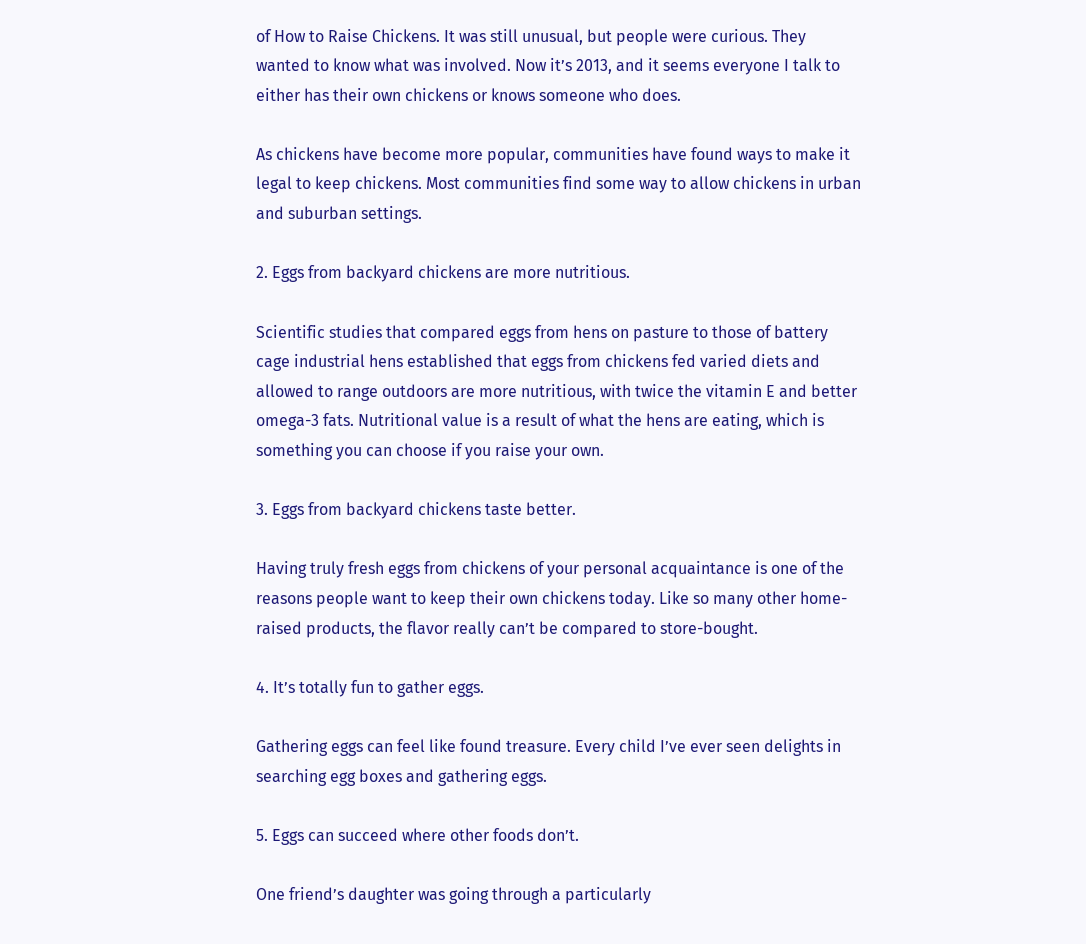of How to Raise Chickens. It was still unusual, but people were curious. They wanted to know what was involved. Now it’s 2013, and it seems everyone I talk to either has their own chickens or knows someone who does.

As chickens have become more popular, communities have found ways to make it legal to keep chickens. Most communities find some way to allow chickens in urban and suburban settings.

2. Eggs from backyard chickens are more nutritious.

Scientific studies that compared eggs from hens on pasture to those of battery cage industrial hens established that eggs from chickens fed varied diets and allowed to range outdoors are more nutritious, with twice the vitamin E and better omega-3 fats. Nutritional value is a result of what the hens are eating, which is something you can choose if you raise your own.

3. Eggs from backyard chickens taste better.

Having truly fresh eggs from chickens of your personal acquaintance is one of the reasons people want to keep their own chickens today. Like so many other home-raised products, the flavor really can’t be compared to store-bought.

4. It’s totally fun to gather eggs.

Gathering eggs can feel like found treasure. Every child I’ve ever seen delights in searching egg boxes and gathering eggs.

5. Eggs can succeed where other foods don’t.

One friend’s daughter was going through a particularly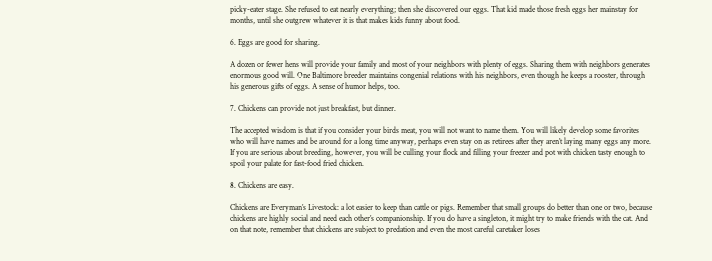picky-eater stage. She refused to eat nearly everything; then she discovered our eggs. That kid made those fresh eggs her mainstay for months, until she outgrew whatever it is that makes kids funny about food.

6. Eggs are good for sharing.

A dozen or fewer hens will provide your family and most of your neighbors with plenty of eggs. Sharing them with neighbors generates enormous good will. One Baltimore breeder maintains congenial relations with his neighbors, even though he keeps a rooster, through his generous gifts of eggs. A sense of humor helps, too.

7. Chickens can provide not just breakfast, but dinner.

The accepted wisdom is that if you consider your birds meat, you will not want to name them. You will likely develop some favorites who will have names and be around for a long time anyway, perhaps even stay on as retirees after they aren’t laying many eggs any more. If you are serious about breeding, however, you will be culling your flock and filling your freezer and pot with chicken tasty enough to spoil your palate for fast-food fried chicken.

8. Chickens are easy.

Chickens are Everyman’s Livestock: a lot easier to keep than cattle or pigs. Remember that small groups do better than one or two, because chickens are highly social and need each other’s companionship. If you do have a singleton, it might try to make friends with the cat. And on that note, remember that chickens are subject to predation and even the most careful caretaker loses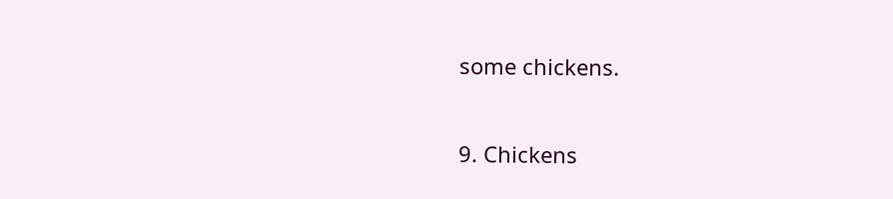some chickens.

9. Chickens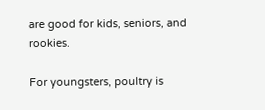are good for kids, seniors, and rookies.

For youngsters, poultry is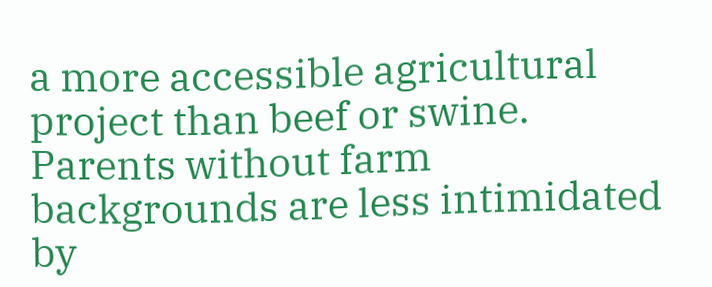a more accessible agricultural project than beef or swine. Parents without farm backgrounds are less intimidated by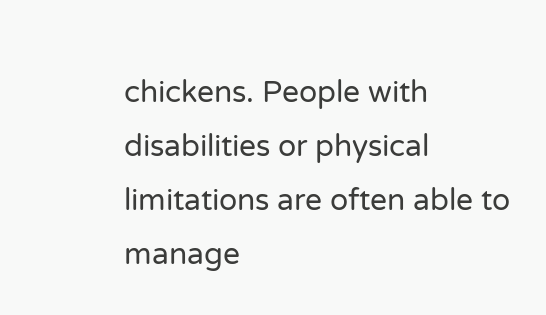chickens. People with disabilities or physical limitations are often able to manage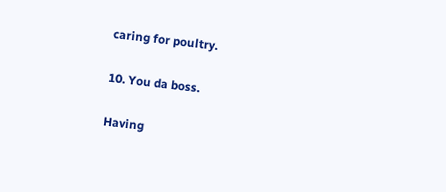caring for poultry.

10. You da boss.

Having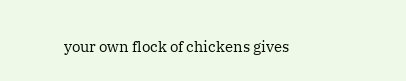your own flock of chickens gives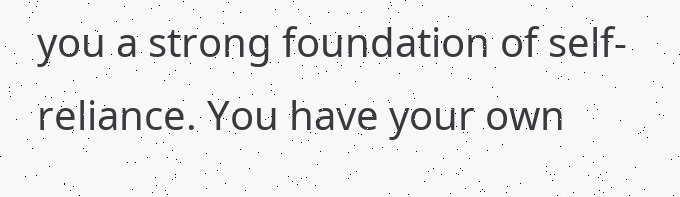you a strong foundation of self-reliance. You have your own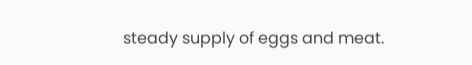steady supply of eggs and meat.